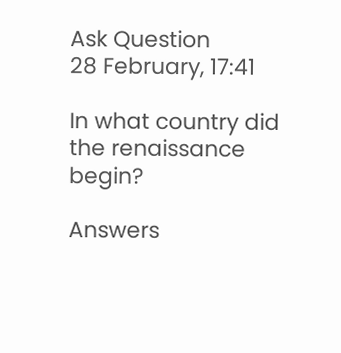Ask Question
28 February, 17:41

In what country did the renaissance begin?

Answers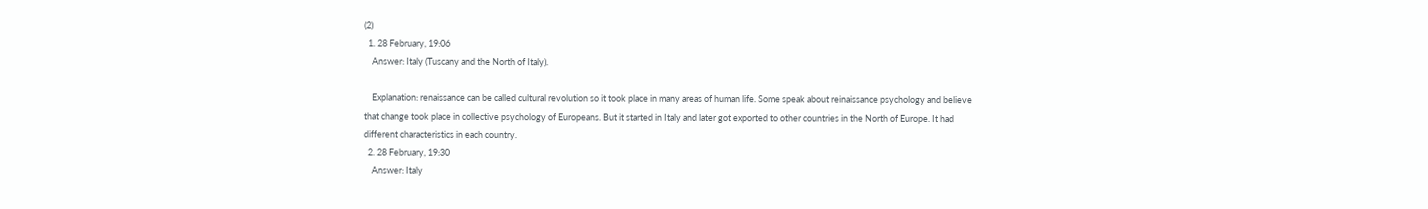(2)
  1. 28 February, 19:06
    Answer: Italy (Tuscany and the North of Italy).

    Explanation: renaissance can be called cultural revolution so it took place in many areas of human life. Some speak about reinaissance psychology and believe that change took place in collective psychology of Europeans. But it started in Italy and later got exported to other countries in the North of Europe. It had different characteristics in each country.
  2. 28 February, 19:30
    Answer: Italy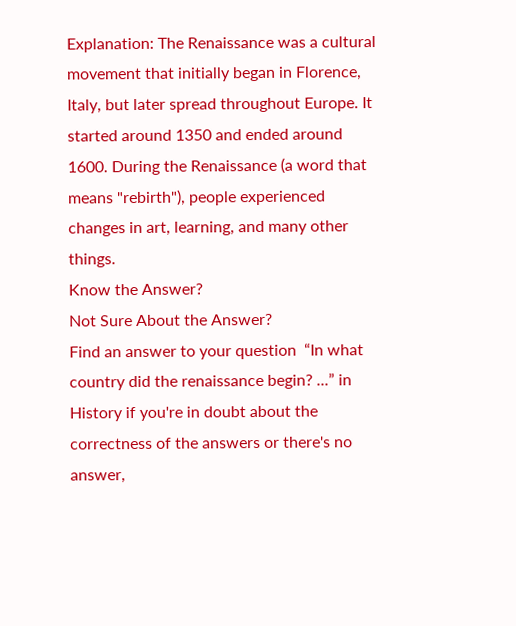Explanation: The Renaissance was a cultural movement that initially began in Florence, Italy, but later spread throughout Europe. It started around 1350 and ended around 1600. During the Renaissance (a word that means "rebirth"), people experienced changes in art, learning, and many other things.
Know the Answer?
Not Sure About the Answer?
Find an answer to your question  “In what country did the renaissance begin? ...” in  History if you're in doubt about the correctness of the answers or there's no answer,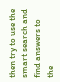then try to use the smart search and find answers to the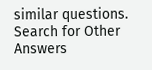similar questions.
Search for Other Answers